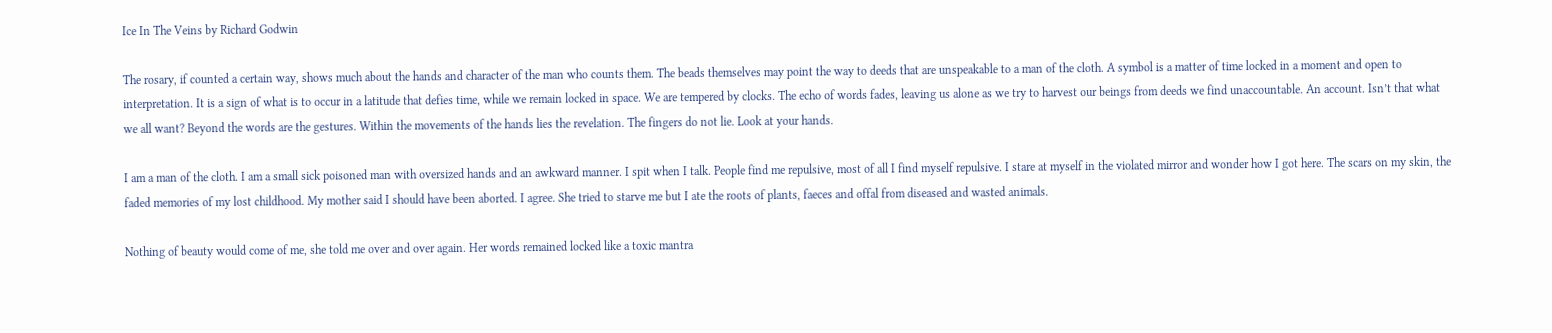Ice In The Veins by Richard Godwin

The rosary, if counted a certain way, shows much about the hands and character of the man who counts them. The beads themselves may point the way to deeds that are unspeakable to a man of the cloth. A symbol is a matter of time locked in a moment and open to interpretation. It is a sign of what is to occur in a latitude that defies time, while we remain locked in space. We are tempered by clocks. The echo of words fades, leaving us alone as we try to harvest our beings from deeds we find unaccountable. An account. Isn’t that what we all want? Beyond the words are the gestures. Within the movements of the hands lies the revelation. The fingers do not lie. Look at your hands.

I am a man of the cloth. I am a small sick poisoned man with oversized hands and an awkward manner. I spit when I talk. People find me repulsive, most of all I find myself repulsive. I stare at myself in the violated mirror and wonder how I got here. The scars on my skin, the faded memories of my lost childhood. My mother said I should have been aborted. I agree. She tried to starve me but I ate the roots of plants, faeces and offal from diseased and wasted animals.

Nothing of beauty would come of me, she told me over and over again. Her words remained locked like a toxic mantra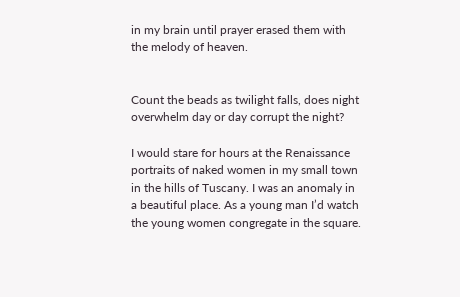in my brain until prayer erased them with the melody of heaven.


Count the beads as twilight falls, does night overwhelm day or day corrupt the night?

I would stare for hours at the Renaissance portraits of naked women in my small town in the hills of Tuscany. I was an anomaly in a beautiful place. As a young man I’d watch the young women congregate in the square.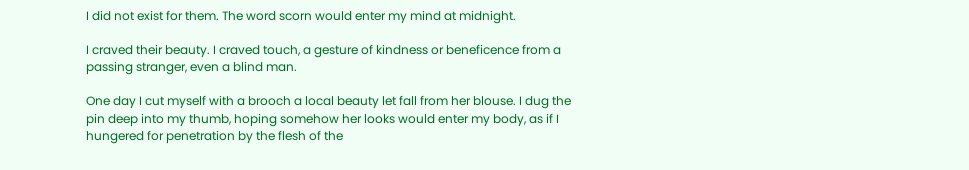I did not exist for them. The word scorn would enter my mind at midnight.

I craved their beauty. I craved touch, a gesture of kindness or beneficence from a passing stranger, even a blind man.

One day I cut myself with a brooch a local beauty let fall from her blouse. I dug the pin deep into my thumb, hoping somehow her looks would enter my body, as if I hungered for penetration by the flesh of the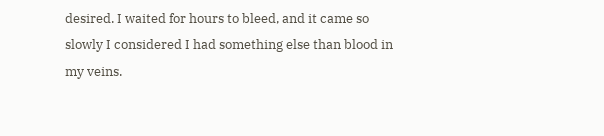desired. I waited for hours to bleed, and it came so slowly I considered I had something else than blood in my veins.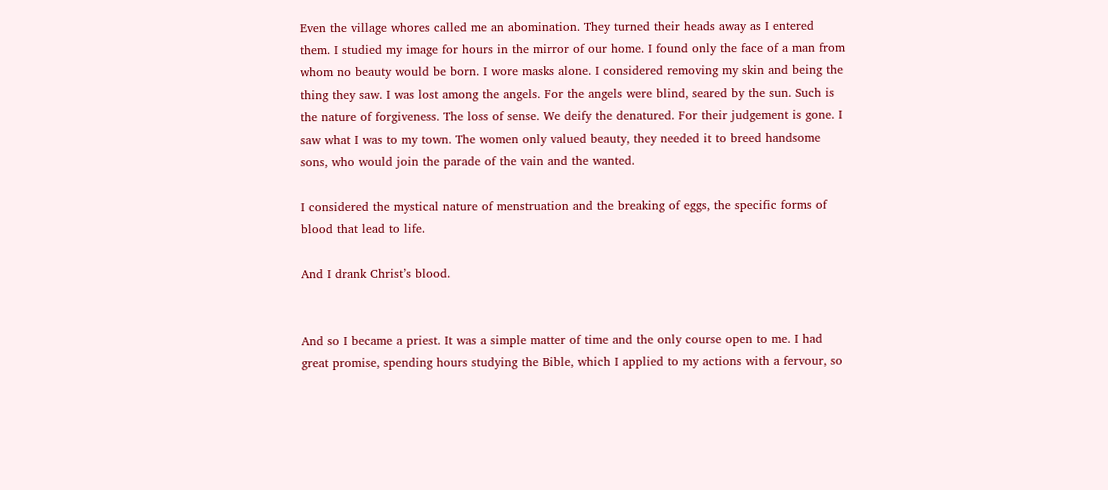Even the village whores called me an abomination. They turned their heads away as I entered them. I studied my image for hours in the mirror of our home. I found only the face of a man from whom no beauty would be born. I wore masks alone. I considered removing my skin and being the thing they saw. I was lost among the angels. For the angels were blind, seared by the sun. Such is the nature of forgiveness. The loss of sense. We deify the denatured. For their judgement is gone. I saw what I was to my town. The women only valued beauty, they needed it to breed handsome sons, who would join the parade of the vain and the wanted.

I considered the mystical nature of menstruation and the breaking of eggs, the specific forms of blood that lead to life.

And I drank Christ’s blood.


And so I became a priest. It was a simple matter of time and the only course open to me. I had great promise, spending hours studying the Bible, which I applied to my actions with a fervour, so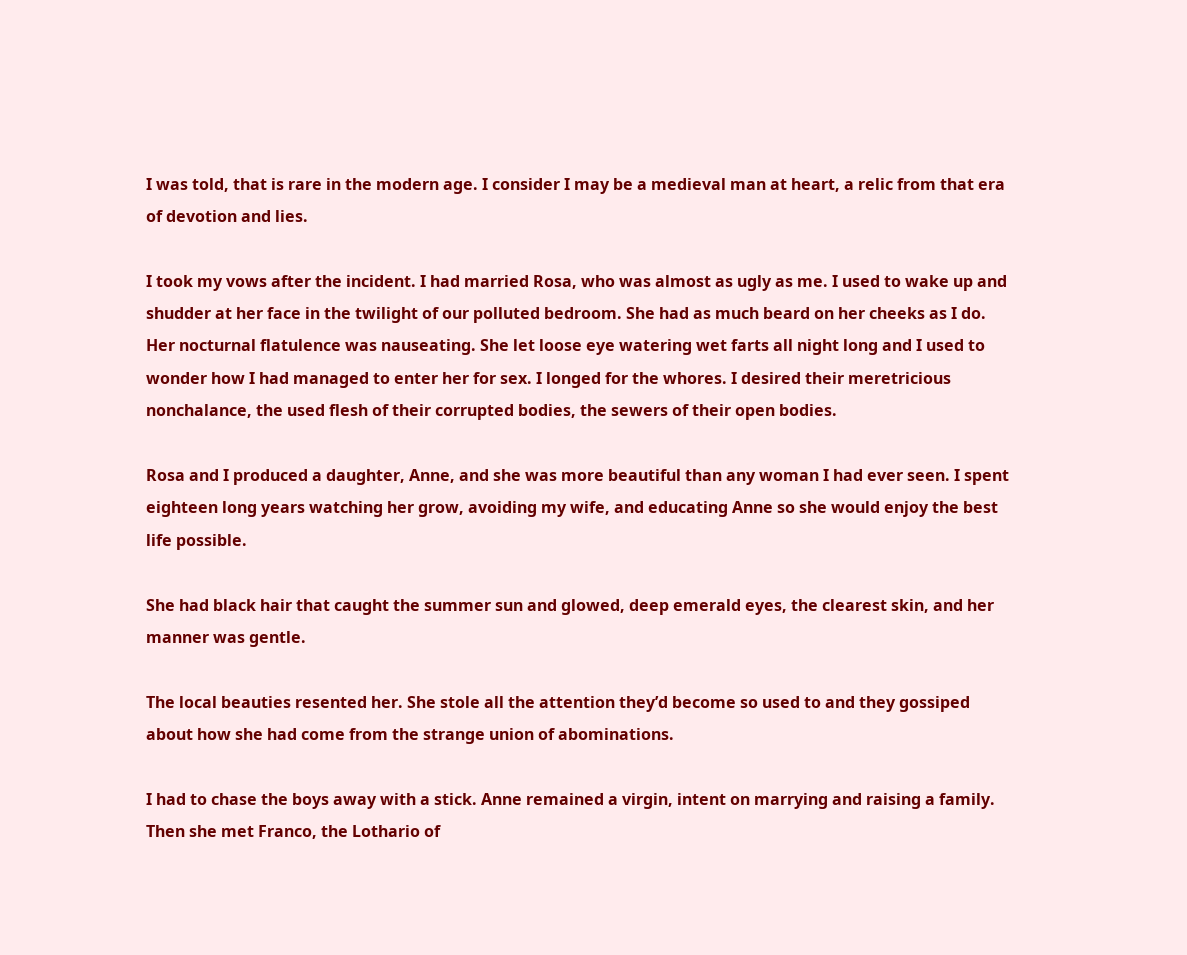I was told, that is rare in the modern age. I consider I may be a medieval man at heart, a relic from that era of devotion and lies.

I took my vows after the incident. I had married Rosa, who was almost as ugly as me. I used to wake up and shudder at her face in the twilight of our polluted bedroom. She had as much beard on her cheeks as I do. Her nocturnal flatulence was nauseating. She let loose eye watering wet farts all night long and I used to wonder how I had managed to enter her for sex. I longed for the whores. I desired their meretricious nonchalance, the used flesh of their corrupted bodies, the sewers of their open bodies.

Rosa and I produced a daughter, Anne, and she was more beautiful than any woman I had ever seen. I spent eighteen long years watching her grow, avoiding my wife, and educating Anne so she would enjoy the best life possible.

She had black hair that caught the summer sun and glowed, deep emerald eyes, the clearest skin, and her manner was gentle.

The local beauties resented her. She stole all the attention they’d become so used to and they gossiped about how she had come from the strange union of abominations.

I had to chase the boys away with a stick. Anne remained a virgin, intent on marrying and raising a family. Then she met Franco, the Lothario of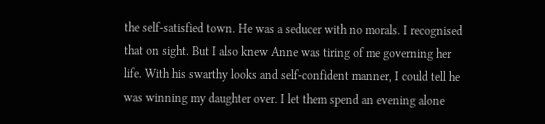the self-satisfied town. He was a seducer with no morals. I recognised that on sight. But I also knew Anne was tiring of me governing her life. With his swarthy looks and self-confident manner, I could tell he was winning my daughter over. I let them spend an evening alone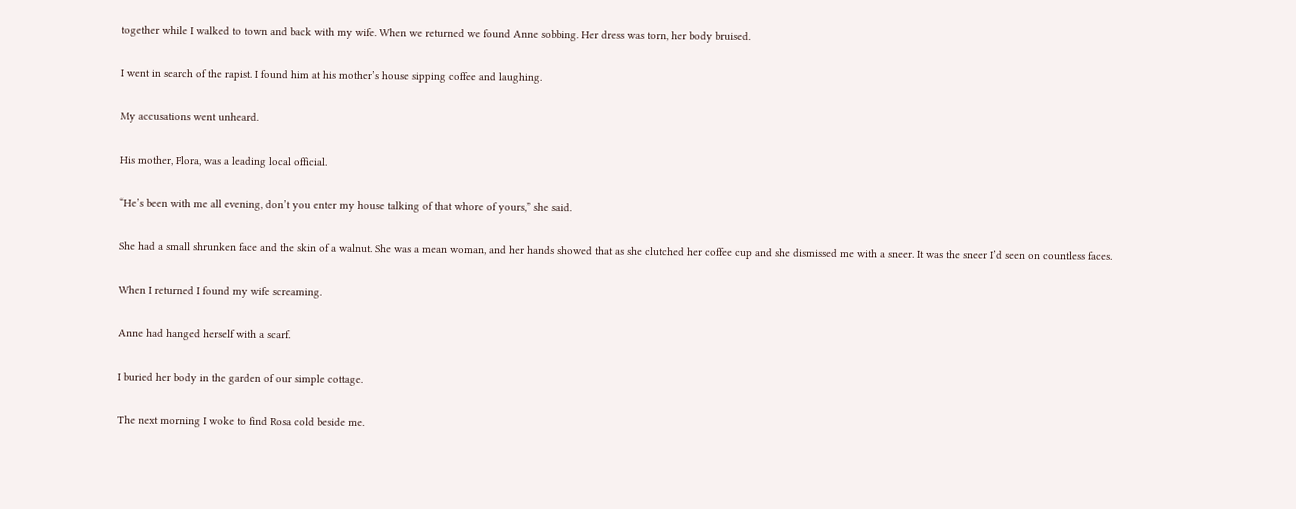together while I walked to town and back with my wife. When we returned we found Anne sobbing. Her dress was torn, her body bruised.

I went in search of the rapist. I found him at his mother’s house sipping coffee and laughing.

My accusations went unheard.

His mother, Flora, was a leading local official.

“He’s been with me all evening, don’t you enter my house talking of that whore of yours,” she said.

She had a small shrunken face and the skin of a walnut. She was a mean woman, and her hands showed that as she clutched her coffee cup and she dismissed me with a sneer. It was the sneer I’d seen on countless faces.

When I returned I found my wife screaming.

Anne had hanged herself with a scarf.

I buried her body in the garden of our simple cottage.

The next morning I woke to find Rosa cold beside me.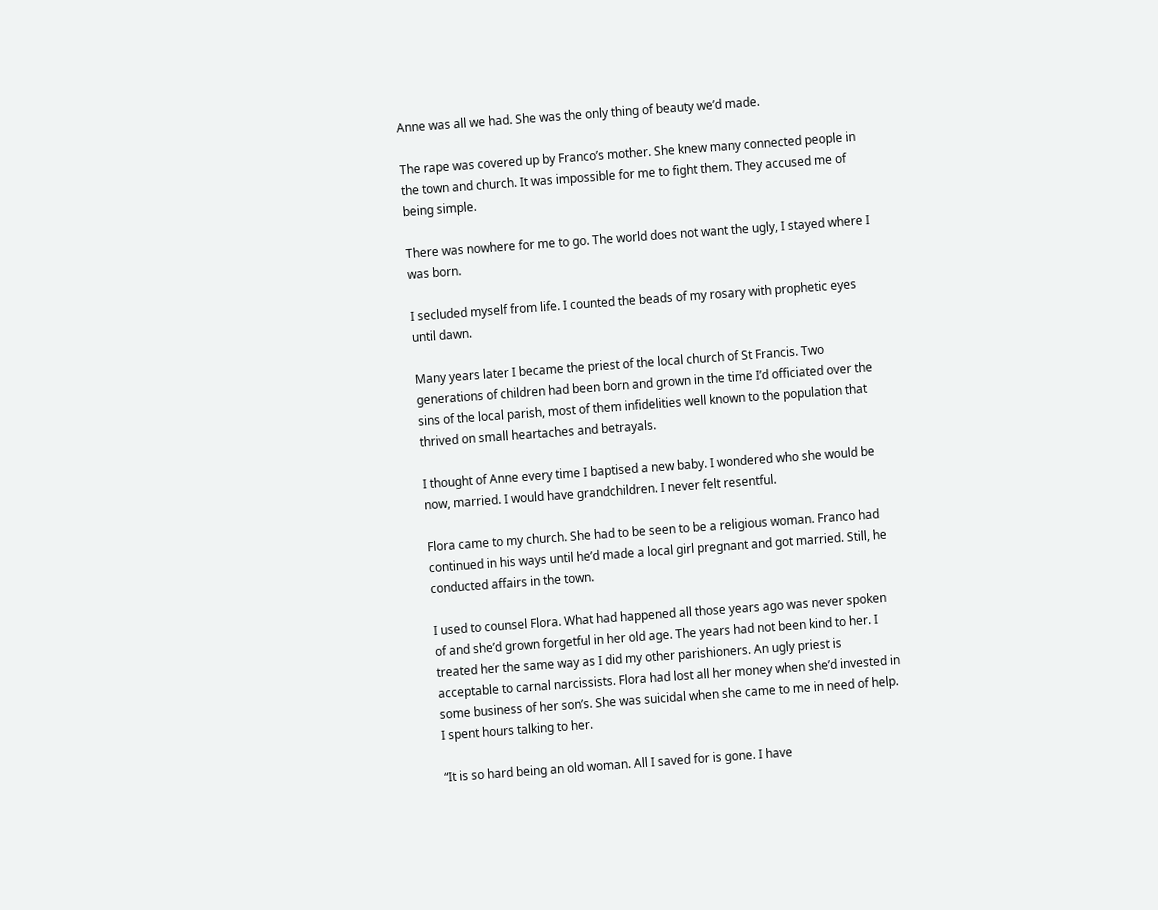Anne was all we had. She was the only thing of beauty we’d made.

The rape was covered up by Franco’s mother. She knew many connected people in the town and church. It was impossible for me to fight them. They accused me of being simple.

There was nowhere for me to go. The world does not want the ugly, I stayed where I was born.

I secluded myself from life. I counted the beads of my rosary with prophetic eyes until dawn.

Many years later I became the priest of the local church of St Francis. Two generations of children had been born and grown in the time I’d officiated over the sins of the local parish, most of them infidelities well known to the population that thrived on small heartaches and betrayals.

I thought of Anne every time I baptised a new baby. I wondered who she would be now, married. I would have grandchildren. I never felt resentful.

Flora came to my church. She had to be seen to be a religious woman. Franco had continued in his ways until he’d made a local girl pregnant and got married. Still, he conducted affairs in the town.

I used to counsel Flora. What had happened all those years ago was never spoken of and she’d grown forgetful in her old age. The years had not been kind to her. I treated her the same way as I did my other parishioners. An ugly priest is acceptable to carnal narcissists. Flora had lost all her money when she’d invested in some business of her son’s. She was suicidal when she came to me in need of help. I spent hours talking to her.

“It is so hard being an old woman. All I saved for is gone. I have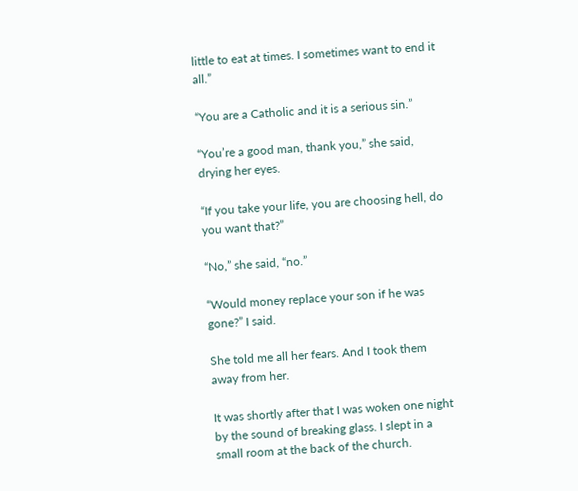little to eat at times. I sometimes want to end it all.”

“You are a Catholic and it is a serious sin.”

“You’re a good man, thank you,” she said, drying her eyes.

“If you take your life, you are choosing hell, do you want that?”

“No,” she said, “no.”

“Would money replace your son if he was gone?” I said.

She told me all her fears. And I took them away from her.

It was shortly after that I was woken one night by the sound of breaking glass. I slept in a small room at the back of the church.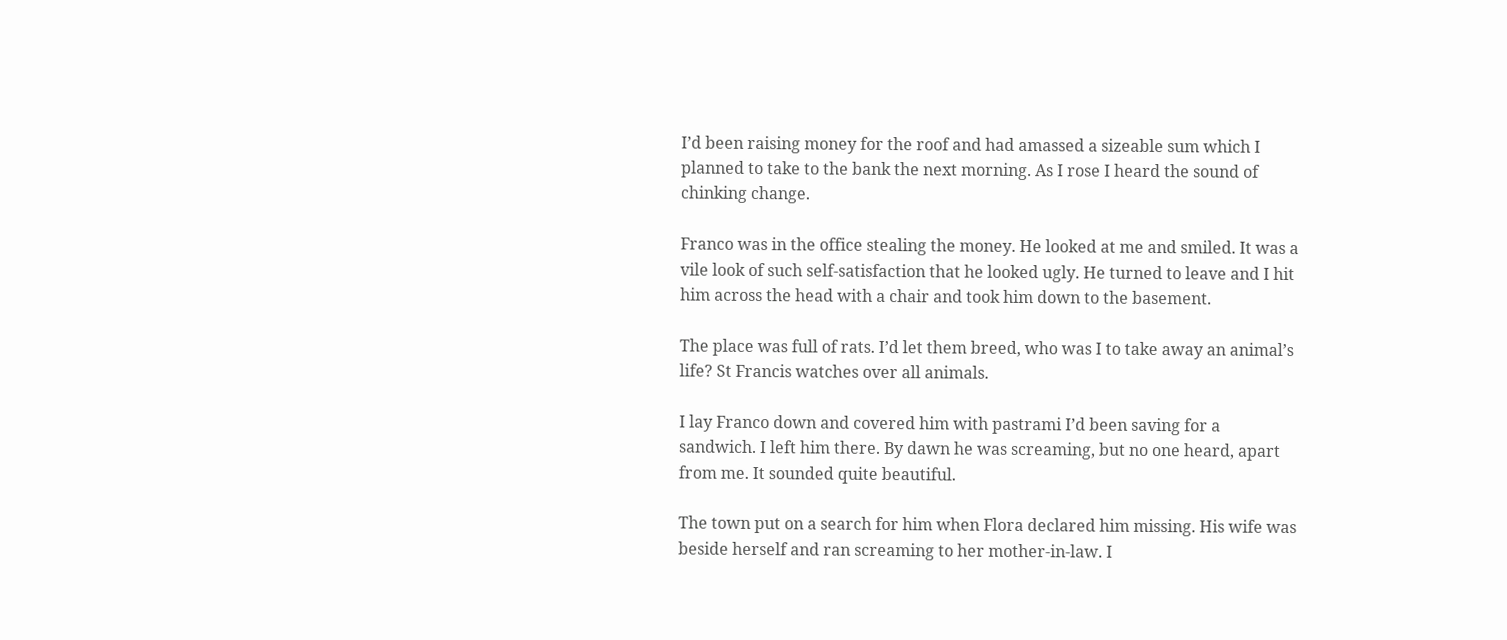I’d been raising money for the roof and had amassed a sizeable sum which I planned to take to the bank the next morning. As I rose I heard the sound of chinking change.

Franco was in the office stealing the money. He looked at me and smiled. It was a vile look of such self-satisfaction that he looked ugly. He turned to leave and I hit him across the head with a chair and took him down to the basement.

The place was full of rats. I’d let them breed, who was I to take away an animal’s life? St Francis watches over all animals.

I lay Franco down and covered him with pastrami I’d been saving for a sandwich. I left him there. By dawn he was screaming, but no one heard, apart from me. It sounded quite beautiful.

The town put on a search for him when Flora declared him missing. His wife was beside herself and ran screaming to her mother-in-law. I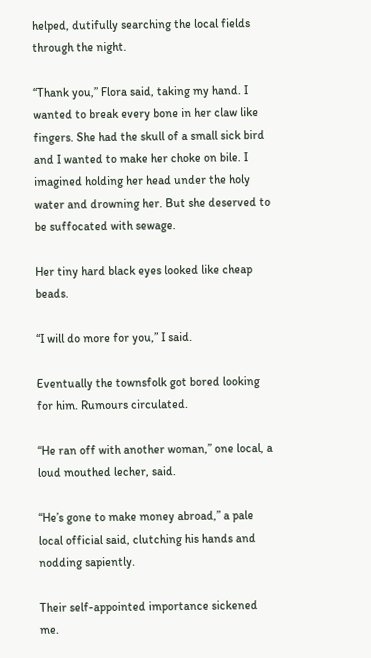helped, dutifully searching the local fields through the night.

“Thank you,” Flora said, taking my hand. I wanted to break every bone in her claw like fingers. She had the skull of a small sick bird and I wanted to make her choke on bile. I imagined holding her head under the holy water and drowning her. But she deserved to be suffocated with sewage.

Her tiny hard black eyes looked like cheap beads.

“I will do more for you,” I said.

Eventually the townsfolk got bored looking for him. Rumours circulated.

“He ran off with another woman,” one local, a loud mouthed lecher, said.

“He’s gone to make money abroad,” a pale local official said, clutching his hands and nodding sapiently.

Their self-appointed importance sickened me.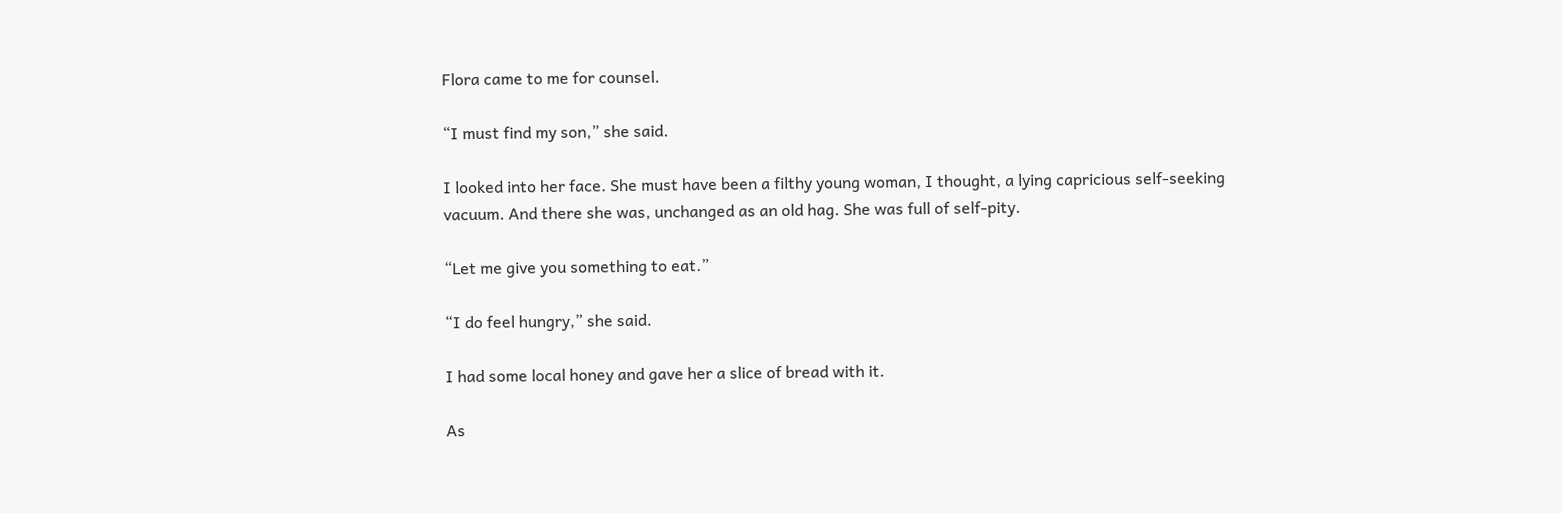Flora came to me for counsel.

“I must find my son,” she said.

I looked into her face. She must have been a filthy young woman, I thought, a lying capricious self-seeking vacuum. And there she was, unchanged as an old hag. She was full of self-pity.

“Let me give you something to eat.”

“I do feel hungry,” she said.

I had some local honey and gave her a slice of bread with it.

As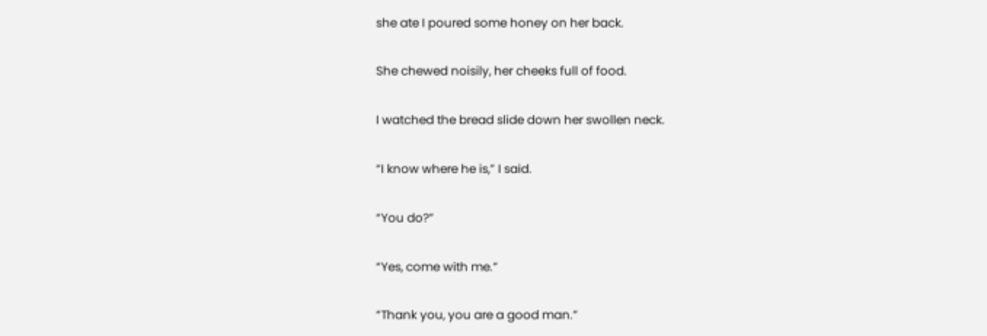she ate I poured some honey on her back.

She chewed noisily, her cheeks full of food.

I watched the bread slide down her swollen neck.

“I know where he is,” I said.

“You do?”

“Yes, come with me.”

“Thank you, you are a good man.”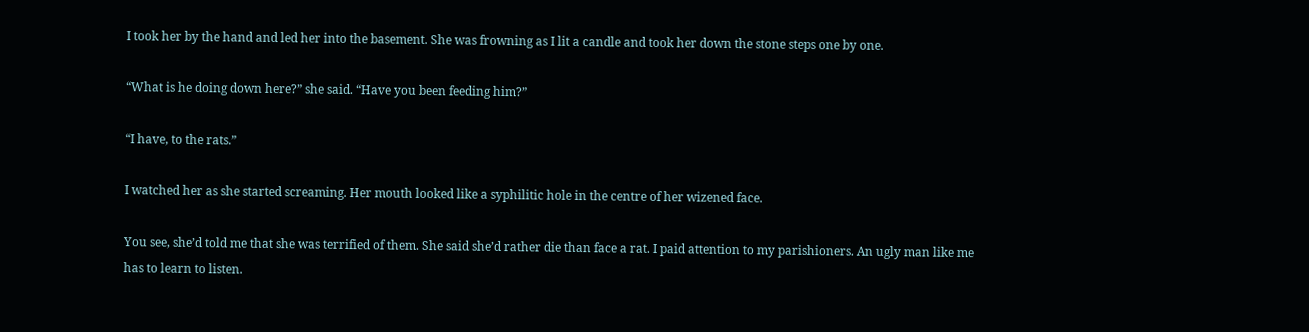I took her by the hand and led her into the basement. She was frowning as I lit a candle and took her down the stone steps one by one.

“What is he doing down here?” she said. “Have you been feeding him?”

“I have, to the rats.”

I watched her as she started screaming. Her mouth looked like a syphilitic hole in the centre of her wizened face.

You see, she’d told me that she was terrified of them. She said she’d rather die than face a rat. I paid attention to my parishioners. An ugly man like me has to learn to listen.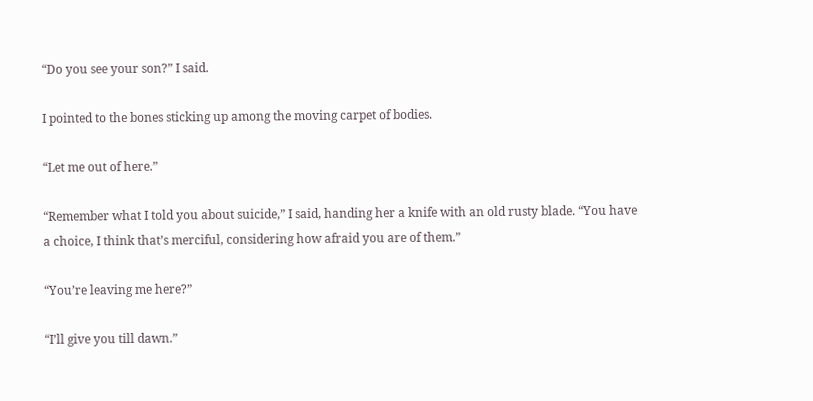“Do you see your son?” I said.

I pointed to the bones sticking up among the moving carpet of bodies.

“Let me out of here.”

“Remember what I told you about suicide,” I said, handing her a knife with an old rusty blade. “You have a choice, I think that’s merciful, considering how afraid you are of them.”

“You’re leaving me here?”

“I’ll give you till dawn.”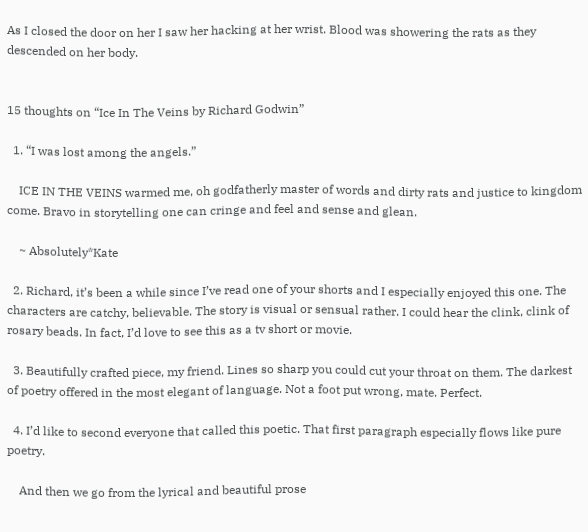As I closed the door on her I saw her hacking at her wrist. Blood was showering the rats as they descended on her body.


15 thoughts on “Ice In The Veins by Richard Godwin”

  1. “I was lost among the angels.”

    ICE IN THE VEINS warmed me, oh godfatherly master of words and dirty rats and justice to kingdom come. Bravo in storytelling one can cringe and feel and sense and glean.

    ~ Absolutely*Kate

  2. Richard, it’s been a while since I’ve read one of your shorts and I especially enjoyed this one. The characters are catchy, believable. The story is visual or sensual rather. I could hear the clink, clink of rosary beads. In fact, I’d love to see this as a tv short or movie.

  3. Beautifully crafted piece, my friend. Lines so sharp you could cut your throat on them. The darkest of poetry offered in the most elegant of language. Not a foot put wrong, mate. Perfect.

  4. I’d like to second everyone that called this poetic. That first paragraph especially flows like pure poetry.

    And then we go from the lyrical and beautiful prose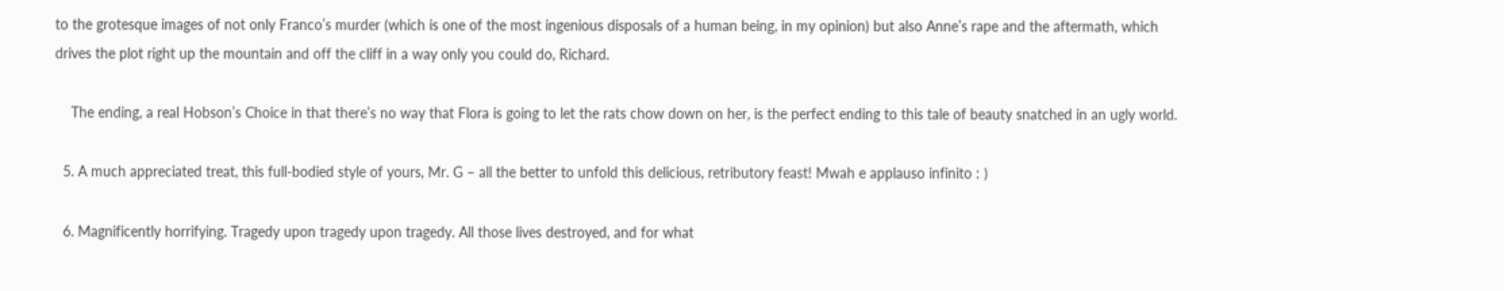to the grotesque images of not only Franco’s murder (which is one of the most ingenious disposals of a human being, in my opinion) but also Anne’s rape and the aftermath, which drives the plot right up the mountain and off the cliff in a way only you could do, Richard.

    The ending, a real Hobson’s Choice in that there’s no way that Flora is going to let the rats chow down on her, is the perfect ending to this tale of beauty snatched in an ugly world.

  5. A much appreciated treat, this full-bodied style of yours, Mr. G – all the better to unfold this delicious, retributory feast! Mwah e applauso infinito : )

  6. Magnificently horrifying. Tragedy upon tragedy upon tragedy. All those lives destroyed, and for what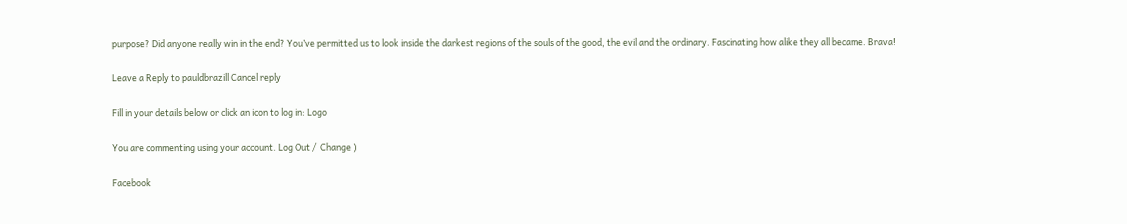purpose? Did anyone really win in the end? You’ve permitted us to look inside the darkest regions of the souls of the good, the evil and the ordinary. Fascinating how alike they all became. Brava!

Leave a Reply to pauldbrazill Cancel reply

Fill in your details below or click an icon to log in: Logo

You are commenting using your account. Log Out /  Change )

Facebook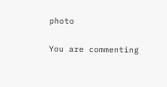photo

You are commenting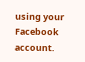using your Facebook account.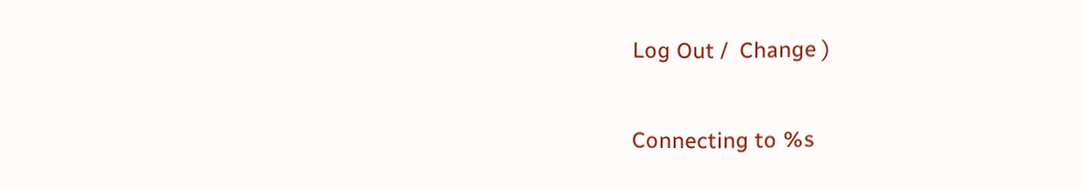Log Out /  Change )

Connecting to %s